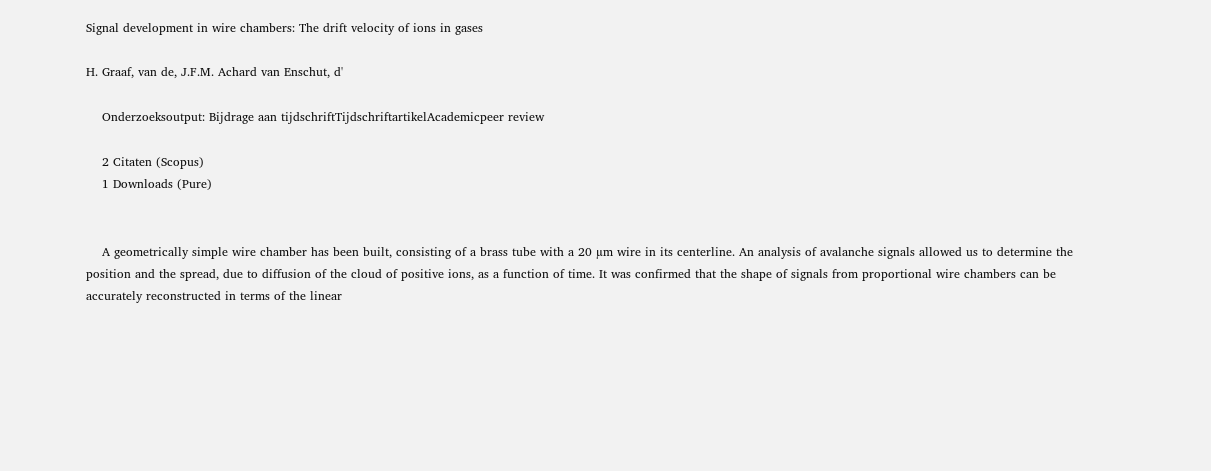Signal development in wire chambers: The drift velocity of ions in gases

H. Graaf, van de, J.F.M. Achard van Enschut, d'

    Onderzoeksoutput: Bijdrage aan tijdschriftTijdschriftartikelAcademicpeer review

    2 Citaten (Scopus)
    1 Downloads (Pure)


    A geometrically simple wire chamber has been built, consisting of a brass tube with a 20 µm wire in its centerline. An analysis of avalanche signals allowed us to determine the position and the spread, due to diffusion of the cloud of positive ions, as a function of time. It was confirmed that the shape of signals from proportional wire chambers can be accurately reconstructed in terms of the linear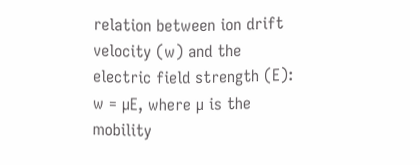relation between ion drift velocity (w) and the electric field strength (E): w = µE, where µ is the mobility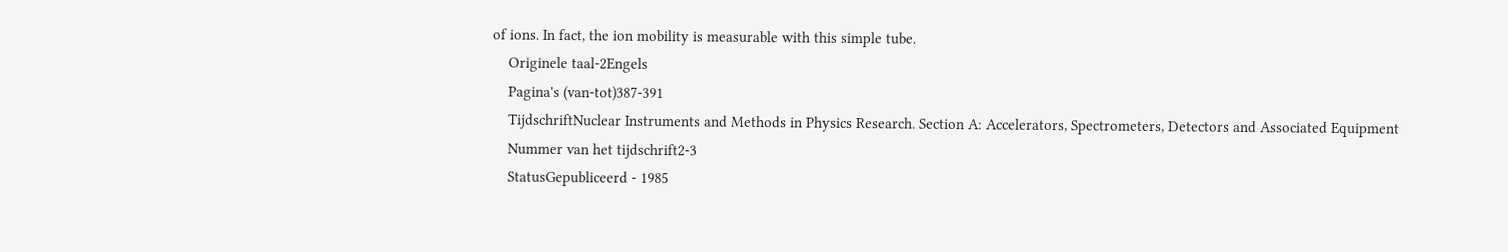of ions. In fact, the ion mobility is measurable with this simple tube.
    Originele taal-2Engels
    Pagina's (van-tot)387-391
    TijdschriftNuclear Instruments and Methods in Physics Research. Section A: Accelerators, Spectrometers, Detectors and Associated Equipment
    Nummer van het tijdschrift2-3
    StatusGepubliceerd - 1985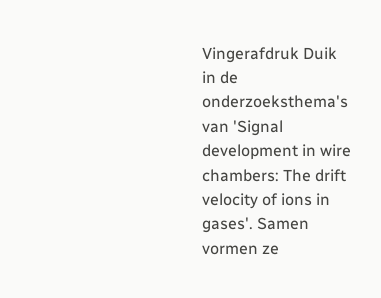Vingerafdruk Duik in de onderzoeksthema's van 'Signal development in wire chambers: The drift velocity of ions in gases'. Samen vormen ze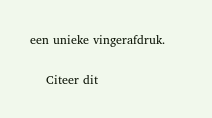een unieke vingerafdruk.

    Citeer dit